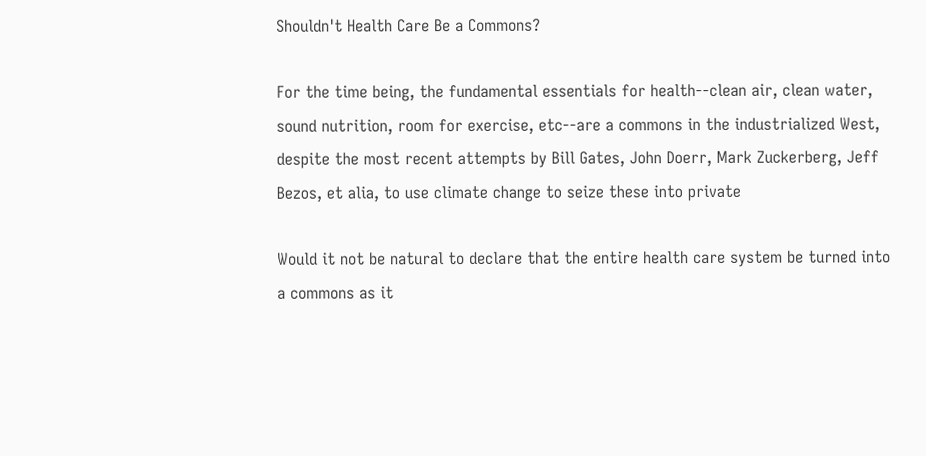Shouldn't Health Care Be a Commons?

For the time being, the fundamental essentials for health--clean air, clean water, sound nutrition, room for exercise, etc--are a commons in the industrialized West, despite the most recent attempts by Bill Gates, John Doerr, Mark Zuckerberg, Jeff Bezos, et alia, to use climate change to seize these into private

Would it not be natural to declare that the entire health care system be turned into a commons as it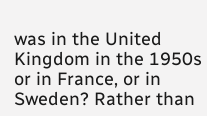was in the United Kingdom in the 1950s or in France, or in Sweden? Rather than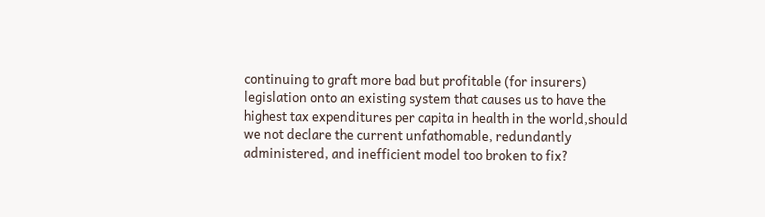continuing to graft more bad but profitable (for insurers) legislation onto an existing system that causes us to have the highest tax expenditures per capita in health in the world,should we not declare the current unfathomable, redundantly administered, and inefficient model too broken to fix?